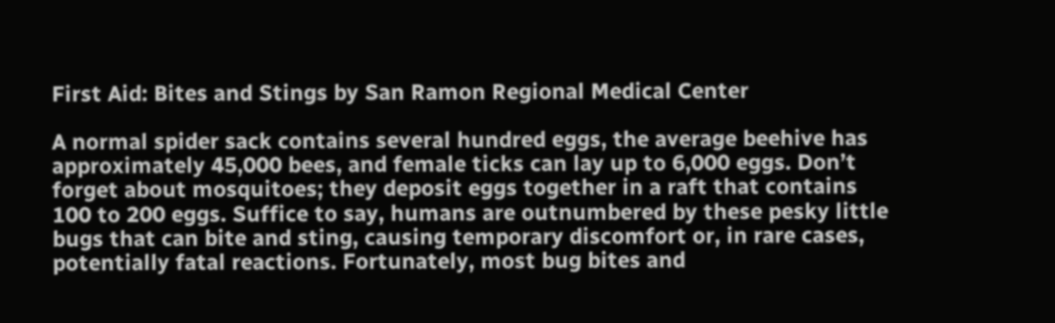First Aid: Bites and Stings by San Ramon Regional Medical Center

A normal spider sack contains several hundred eggs, the average beehive has approximately 45,000 bees, and female ticks can lay up to 6,000 eggs. Don’t forget about mosquitoes; they deposit eggs together in a raft that contains 100 to 200 eggs. Suffice to say, humans are outnumbered by these pesky little bugs that can bite and sting, causing temporary discomfort or, in rare cases, potentially fatal reactions. Fortunately, most bug bites and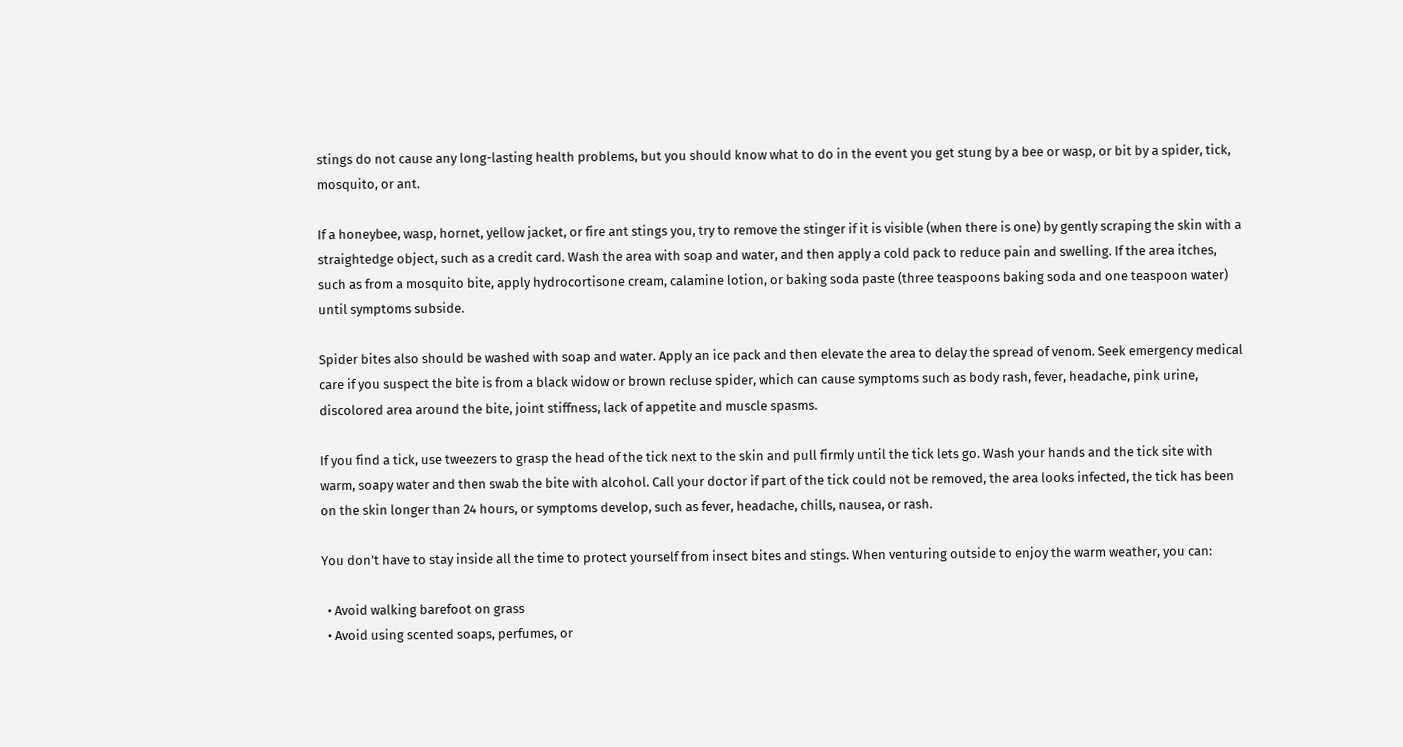stings do not cause any long-lasting health problems, but you should know what to do in the event you get stung by a bee or wasp, or bit by a spider, tick, mosquito, or ant.

If a honeybee, wasp, hornet, yellow jacket, or fire ant stings you, try to remove the stinger if it is visible (when there is one) by gently scraping the skin with a straightedge object, such as a credit card. Wash the area with soap and water, and then apply a cold pack to reduce pain and swelling. If the area itches, such as from a mosquito bite, apply hydrocortisone cream, calamine lotion, or baking soda paste (three teaspoons baking soda and one teaspoon water) until symptoms subside.

Spider bites also should be washed with soap and water. Apply an ice pack and then elevate the area to delay the spread of venom. Seek emergency medical care if you suspect the bite is from a black widow or brown recluse spider, which can cause symptoms such as body rash, fever, headache, pink urine, discolored area around the bite, joint stiffness, lack of appetite and muscle spasms.

If you find a tick, use tweezers to grasp the head of the tick next to the skin and pull firmly until the tick lets go. Wash your hands and the tick site with warm, soapy water and then swab the bite with alcohol. Call your doctor if part of the tick could not be removed, the area looks infected, the tick has been on the skin longer than 24 hours, or symptoms develop, such as fever, headache, chills, nausea, or rash.

You don’t have to stay inside all the time to protect yourself from insect bites and stings. When venturing outside to enjoy the warm weather, you can:

  • Avoid walking barefoot on grass
  • Avoid using scented soaps, perfumes, or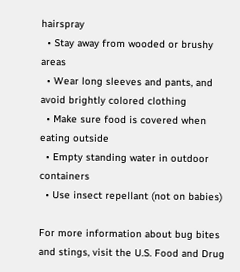hairspray
  • Stay away from wooded or brushy areas
  • Wear long sleeves and pants, and avoid brightly colored clothing
  • Make sure food is covered when eating outside
  • Empty standing water in outdoor containers
  • Use insect repellant (not on babies)

For more information about bug bites and stings, visit the U.S. Food and Drug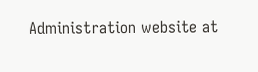Administration website at